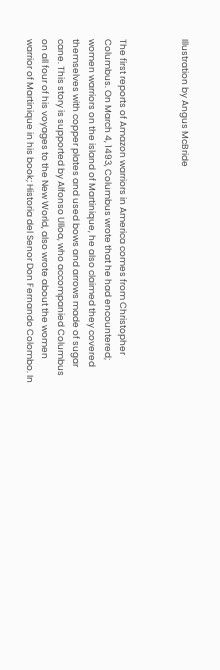Illustration by Angus McBride



The first reports of Amazon warriors in America comes from Christopher Columbus. On March 4, 1493, Columbus wrote that he had encountered; women warriors on the island of Martinique, he also claimed they covered themselves with copper plates and used bows and arrows made of sugar cane. This story is supported by Alfonso Ulloa, who accompanied Columbus on all four of his voyages to the New World, also wrote about the women warrior of Martinique in his book; Historia del Senor Don Fernando Colombo. In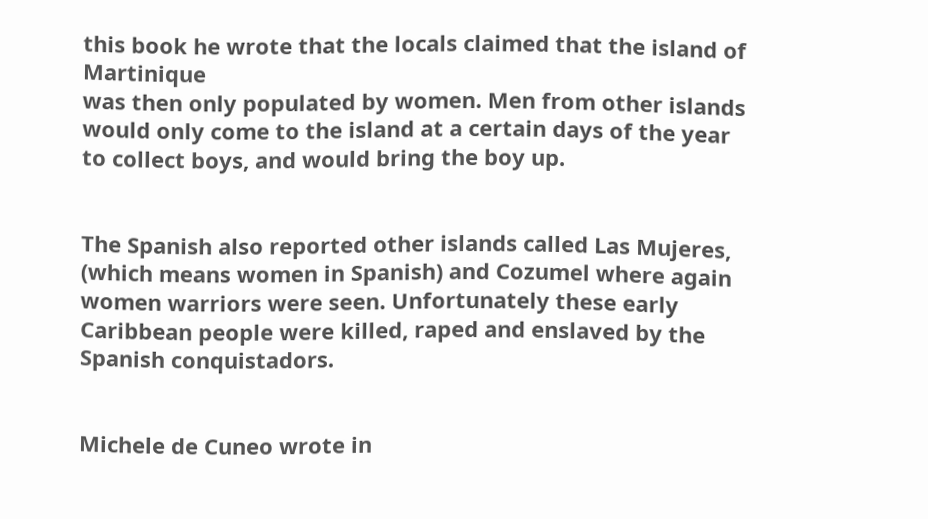this book he wrote that the locals claimed that the island of Martinique
was then only populated by women. Men from other islands would only come to the island at a certain days of the year to collect boys, and would bring the boy up.


The Spanish also reported other islands called Las Mujeres, (which means women in Spanish) and Cozumel where again women warriors were seen. Unfortunately these early Caribbean people were killed, raped and enslaved by the Spanish conquistadors.


Michele de Cuneo wrote in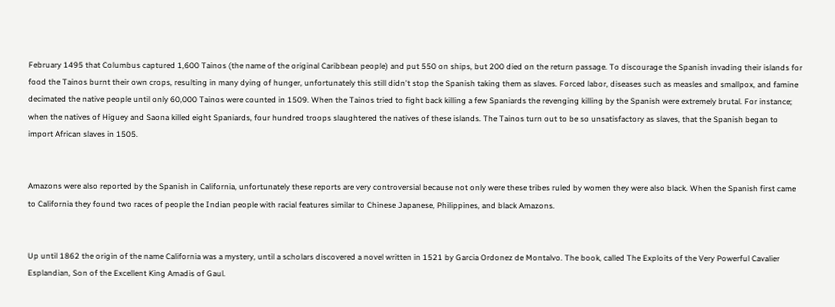February 1495 that Columbus captured 1,600 Tainos (the name of the original Caribbean people) and put 550 on ships, but 200 died on the return passage. To discourage the Spanish invading their islands for food the Tainos burnt their own crops, resulting in many dying of hunger, unfortunately this still didn't stop the Spanish taking them as slaves. Forced labor, diseases such as measles and smallpox, and famine decimated the native people until only 60,000 Tainos were counted in 1509. When the Tainos tried to fight back killing a few Spaniards the revenging killing by the Spanish were extremely brutal. For instance; when the natives of Higuey and Saona killed eight Spaniards, four hundred troops slaughtered the natives of these islands. The Tainos turn out to be so unsatisfactory as slaves, that the Spanish began to import African slaves in 1505.


Amazons were also reported by the Spanish in California, unfortunately these reports are very controversial because not only were these tribes ruled by women they were also black. When the Spanish first came to California they found two races of people the Indian people with racial features similar to Chinese Japanese, Philippines, and black Amazons.


Up until 1862 the origin of the name California was a mystery, until a scholars discovered a novel written in 1521 by Garcia Ordonez de Montalvo. The book, called The Exploits of the Very Powerful Cavalier Esplandian, Son of the Excellent King Amadis of Gaul.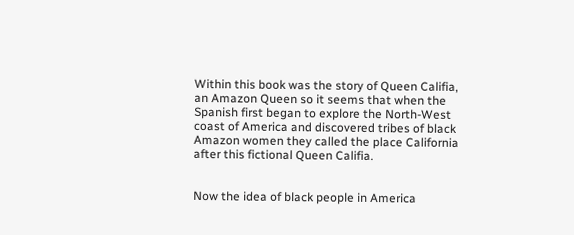Within this book was the story of Queen Califia, an Amazon Queen so it seems that when the Spanish first began to explore the North-West coast of America and discovered tribes of black Amazon women they called the place California after this fictional Queen Califia.


Now the idea of black people in America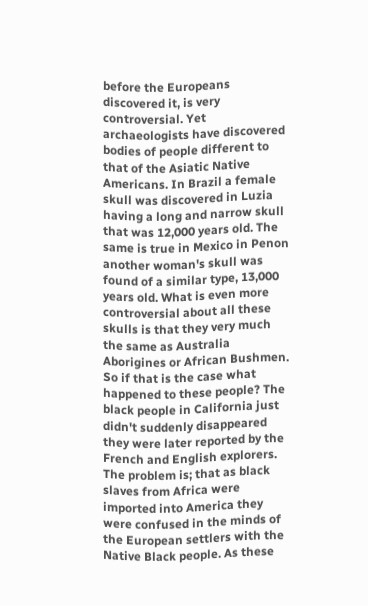before the Europeans discovered it, is very controversial. Yet archaeologists have discovered bodies of people different to that of the Asiatic Native Americans. In Brazil a female skull was discovered in Luzia having a long and narrow skull that was 12,000 years old. The same is true in Mexico in Penon another woman's skull was found of a similar type, 13,000 years old. What is even more controversial about all these skulls is that they very much the same as Australia Aborigines or African Bushmen. So if that is the case what happened to these people? The black people in California just didn't suddenly disappeared they were later reported by the French and English explorers. The problem is; that as black slaves from Africa were imported into America they were confused in the minds of the European settlers with the Native Black people. As these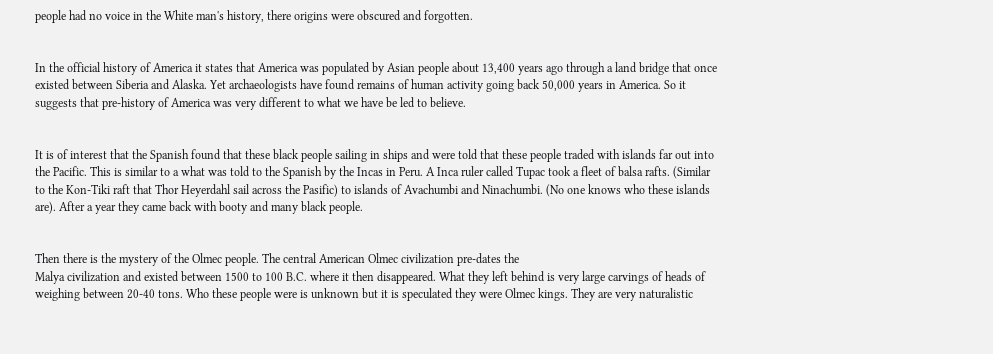people had no voice in the White man's history, there origins were obscured and forgotten.


In the official history of America it states that America was populated by Asian people about 13,400 years ago through a land bridge that once existed between Siberia and Alaska. Yet archaeologists have found remains of human activity going back 50,000 years in America. So it suggests that pre-history of America was very different to what we have be led to believe.


It is of interest that the Spanish found that these black people sailing in ships and were told that these people traded with islands far out into the Pacific. This is similar to a what was told to the Spanish by the Incas in Peru. A Inca ruler called Tupac took a fleet of balsa rafts. (Similar to the Kon-Tiki raft that Thor Heyerdahl sail across the Pasific) to islands of Avachumbi and Ninachumbi. (No one knows who these islands are). After a year they came back with booty and many black people.


Then there is the mystery of the Olmec people. The central American Olmec civilization pre-dates the
Malya civilization and existed between 1500 to 100 B.C. where it then disappeared. What they left behind is very large carvings of heads of weighing between 20-40 tons. Who these people were is unknown but it is speculated they were Olmec kings. They are very naturalistic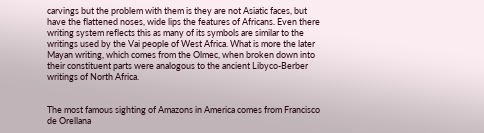carvings but the problem with them is they are not Asiatic faces, but have the flattened noses, wide lips the features of Africans. Even there writing system reflects this as many of its symbols are similar to the writings used by the Vai people of West Africa. What is more the later Mayan writing, which comes from the Olmec, when broken down into their constituent parts were analogous to the ancient Libyco-Berber writings of North Africa.


The most famous sighting of Amazons in America comes from Francisco de Orellana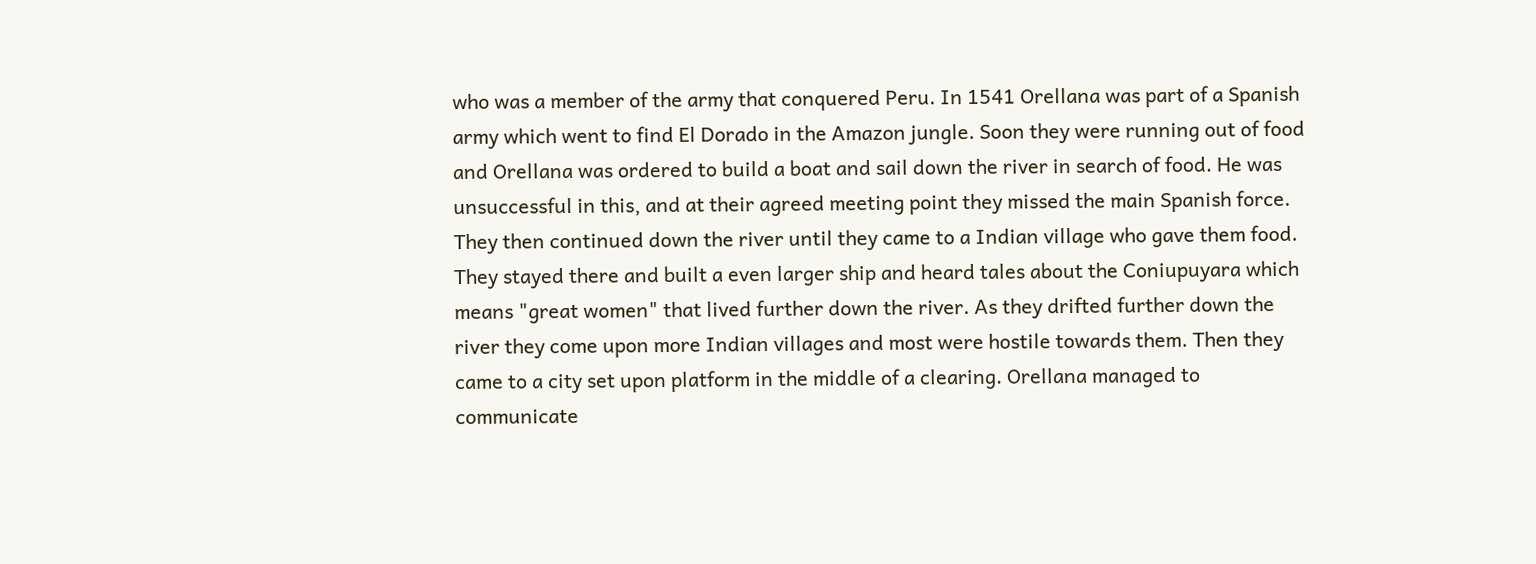who was a member of the army that conquered Peru. In 1541 Orellana was part of a Spanish army which went to find El Dorado in the Amazon jungle. Soon they were running out of food and Orellana was ordered to build a boat and sail down the river in search of food. He was unsuccessful in this, and at their agreed meeting point they missed the main Spanish force. They then continued down the river until they came to a Indian village who gave them food. They stayed there and built a even larger ship and heard tales about the Coniupuyara which means "great women" that lived further down the river. As they drifted further down the river they come upon more Indian villages and most were hostile towards them. Then they came to a city set upon platform in the middle of a clearing. Orellana managed to communicate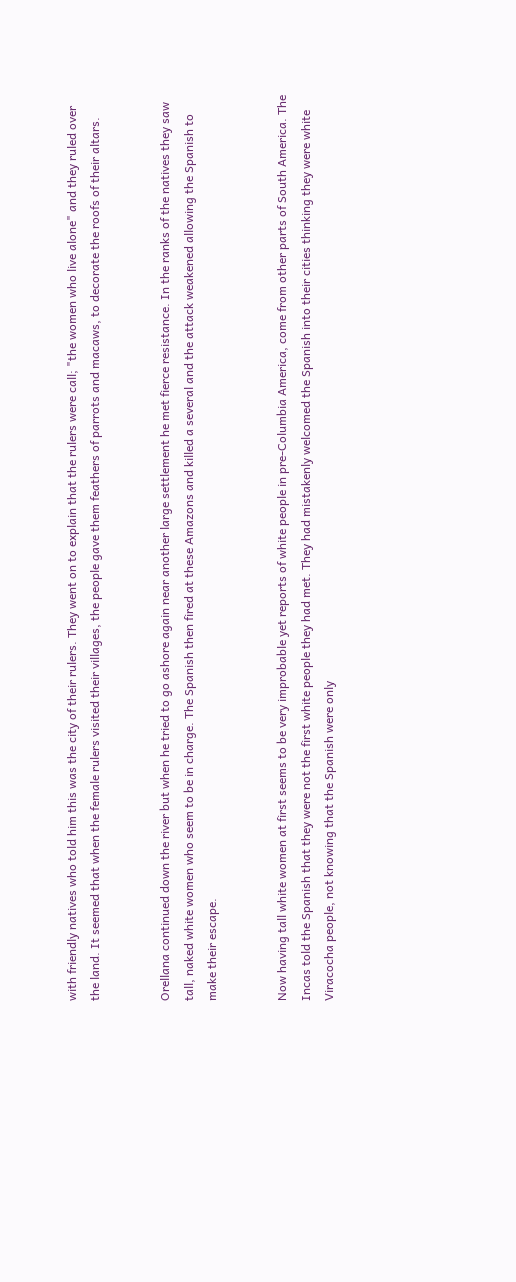with friendly natives who told him this was the city of their rulers. They went on to explain that the rulers were call; "the women who live alone" and they ruled over the land. It seemed that when the female rulers visited their villages, the people gave them feathers of parrots and macaws, to decorate the roofs of their altars.


Orellana continued down the river but when he tried to go ashore again near another large settlement he met fierce resistance. In the ranks of the natives they saw tall, naked white women who seem to be in charge. The Spanish then fired at these Amazons and killed a several and the attack weakened allowing the Spanish to make their escape.


Now having tall white women at first seems to be very improbable yet reports of white people in pre-Columbia America, come from other parts of South America. The Incas told the Spanish that they were not the first white people they had met. They had mistakenly welcomed the Spanish into their cities thinking they were white Viracocha people, not knowing that the Spanish were only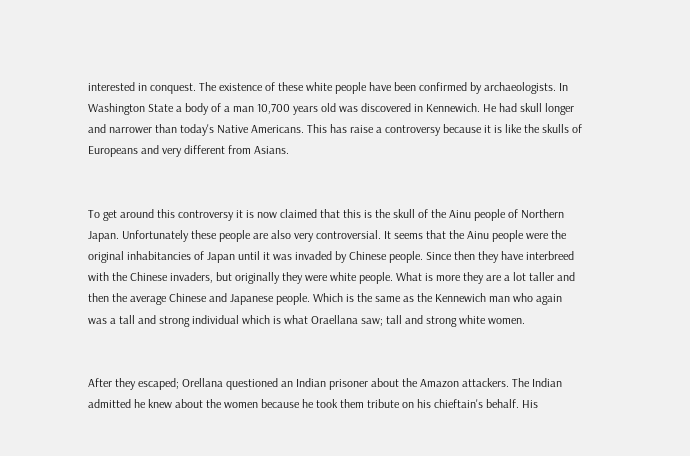interested in conquest. The existence of these white people have been confirmed by archaeologists. In Washington State a body of a man 10,700 years old was discovered in Kennewich. He had skull longer and narrower than today's Native Americans. This has raise a controversy because it is like the skulls of Europeans and very different from Asians.


To get around this controversy it is now claimed that this is the skull of the Ainu people of Northern Japan. Unfortunately these people are also very controversial. It seems that the Ainu people were the original inhabitancies of Japan until it was invaded by Chinese people. Since then they have interbreed with the Chinese invaders, but originally they were white people. What is more they are a lot taller and then the average Chinese and Japanese people. Which is the same as the Kennewich man who again was a tall and strong individual which is what Oraellana saw; tall and strong white women.


After they escaped; Orellana questioned an Indian prisoner about the Amazon attackers. The Indian admitted he knew about the women because he took them tribute on his chieftain's behalf. His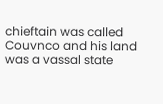chieftain was called Couvnco and his land was a vassal state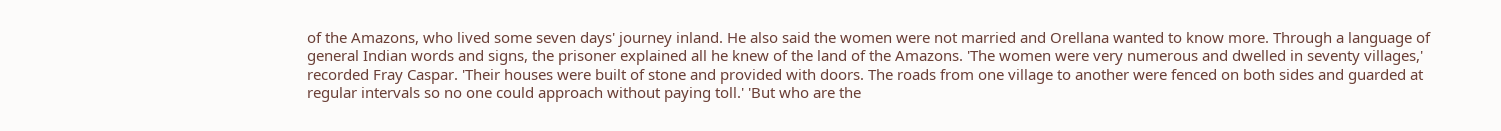of the Amazons, who lived some seven days' journey inland. He also said the women were not married and Orellana wanted to know more. Through a language of general Indian words and signs, the prisoner explained all he knew of the land of the Amazons. 'The women were very numerous and dwelled in seventy villages,' recorded Fray Caspar. 'Their houses were built of stone and provided with doors. The roads from one village to another were fenced on both sides and guarded at regular intervals so no one could approach without paying toll.' 'But who are the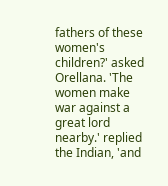fathers of these women's children?' asked Orellana. 'The women make war against a great lord nearby.' replied the Indian, 'and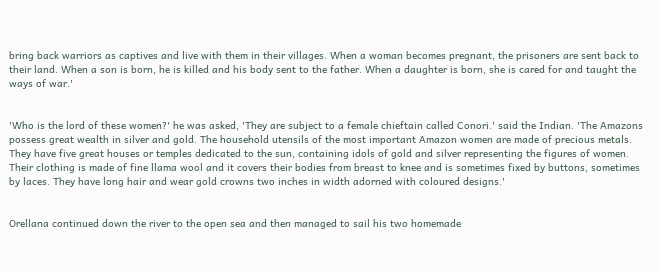bring back warriors as captives and live with them in their villages. When a woman becomes pregnant, the prisoners are sent back to their land. When a son is born, he is killed and his body sent to the father. When a daughter is born, she is cared for and taught the ways of war.'


'Who is the lord of these women?' he was asked, 'They are subject to a female chieftain called Conori.' said the Indian. 'The Amazons possess great wealth in silver and gold. The household utensils of the most important Amazon women are made of precious metals. They have five great houses or temples dedicated to the sun, containing idols of gold and silver representing the figures of women. Their clothing is made of fine llama wool and it covers their bodies from breast to knee and is sometimes fixed by buttons, sometimes by laces. They have long hair and wear gold crowns two inches in width adorned with coloured designs.'


Orellana continued down the river to the open sea and then managed to sail his two homemade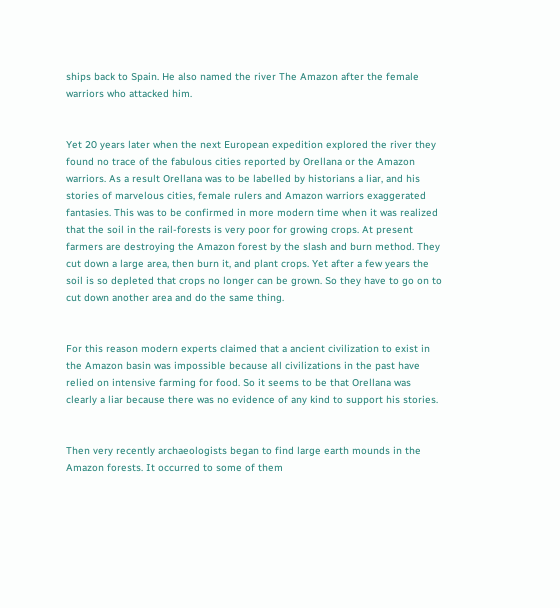ships back to Spain. He also named the river The Amazon after the female warriors who attacked him.


Yet 20 years later when the next European expedition explored the river they found no trace of the fabulous cities reported by Orellana or the Amazon warriors. As a result Orellana was to be labelled by historians a liar, and his stories of marvelous cities, female rulers and Amazon warriors exaggerated fantasies. This was to be confirmed in more modern time when it was realized that the soil in the rail-forests is very poor for growing crops. At present farmers are destroying the Amazon forest by the slash and burn method. They cut down a large area, then burn it, and plant crops. Yet after a few years the soil is so depleted that crops no longer can be grown. So they have to go on to cut down another area and do the same thing.


For this reason modern experts claimed that a ancient civilization to exist in the Amazon basin was impossible because all civilizations in the past have relied on intensive farming for food. So it seems to be that Orellana was clearly a liar because there was no evidence of any kind to support his stories.


Then very recently archaeologists began to find large earth mounds in the Amazon forests. It occurred to some of them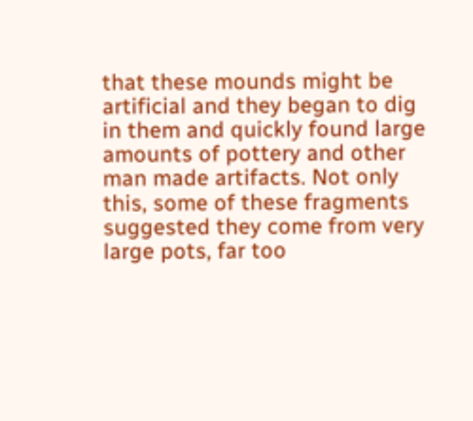that these mounds might be artificial and they began to dig in them and quickly found large amounts of pottery and other man made artifacts. Not only this, some of these fragments suggested they come from very large pots, far too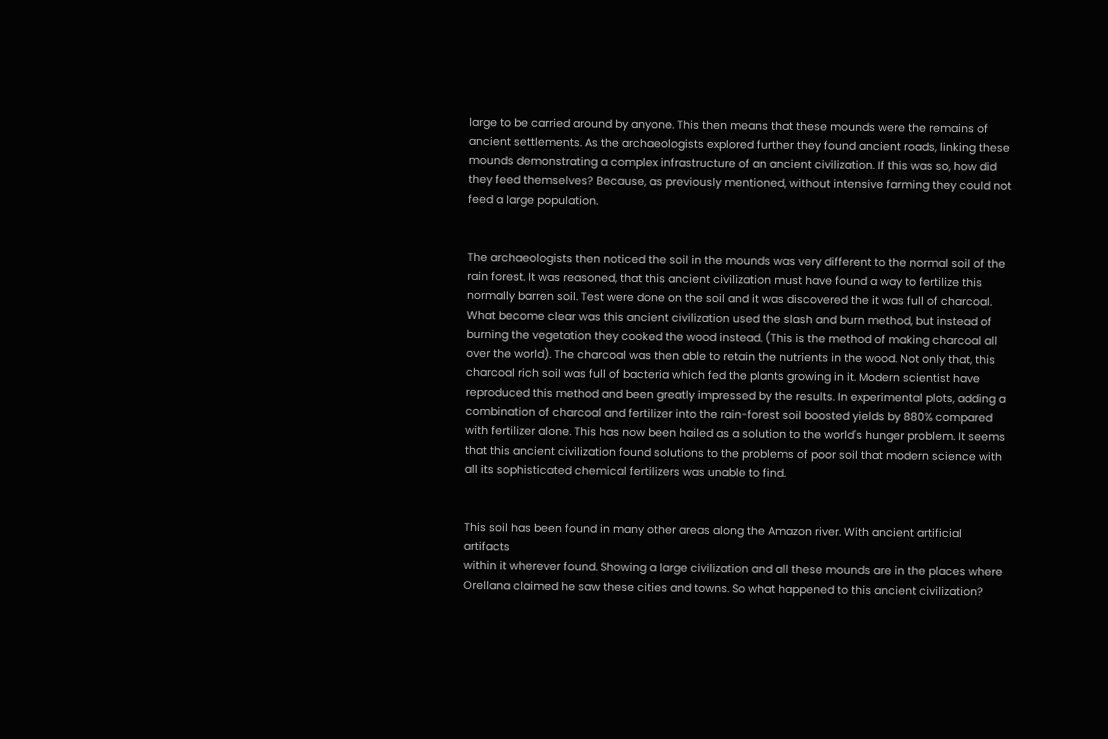large to be carried around by anyone. This then means that these mounds were the remains of ancient settlements. As the archaeologists explored further they found ancient roads, linking these mounds demonstrating a complex infrastructure of an ancient civilization. If this was so, how did they feed themselves? Because, as previously mentioned, without intensive farming they could not feed a large population.


The archaeologists then noticed the soil in the mounds was very different to the normal soil of the rain forest. It was reasoned, that this ancient civilization must have found a way to fertilize this normally barren soil. Test were done on the soil and it was discovered the it was full of charcoal. What become clear was this ancient civilization used the slash and burn method, but instead of burning the vegetation they cooked the wood instead. (This is the method of making charcoal all over the world). The charcoal was then able to retain the nutrients in the wood. Not only that, this charcoal rich soil was full of bacteria which fed the plants growing in it. Modern scientist have reproduced this method and been greatly impressed by the results. In experimental plots, adding a combination of charcoal and fertilizer into the rain-forest soil boosted yields by 880% compared with fertilizer alone. This has now been hailed as a solution to the world's hunger problem. It seems that this ancient civilization found solutions to the problems of poor soil that modern science with all its sophisticated chemical fertilizers was unable to find.


This soil has been found in many other areas along the Amazon river. With ancient artificial artifacts
within it wherever found. Showing a large civilization and all these mounds are in the places where Orellana claimed he saw these cities and towns. So what happened to this ancient civilization?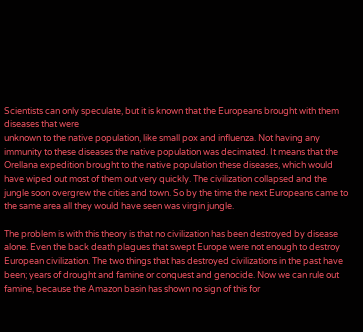Scientists can only speculate, but it is known that the Europeans brought with them diseases that were
unknown to the native population, like small pox and influenza. Not having any immunity to these diseases the native population was decimated. It means that the Orellana expedition brought to the native population these diseases, which would have wiped out most of them out very quickly. The civilization collapsed and the jungle soon overgrew the cities and town. So by the time the next Europeans came to the same area all they would have seen was virgin jungle.

The problem is with this theory is that no civilization has been destroyed by disease alone. Even the back death plagues that swept Europe were not enough to destroy European civilization. The two things that has destroyed civilizations in the past have been; years of drought and famine or conquest and genocide. Now we can rule out famine, because the Amazon basin has shown no sign of this for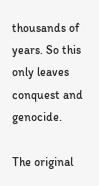thousands of years. So this only leaves conquest and genocide.

The original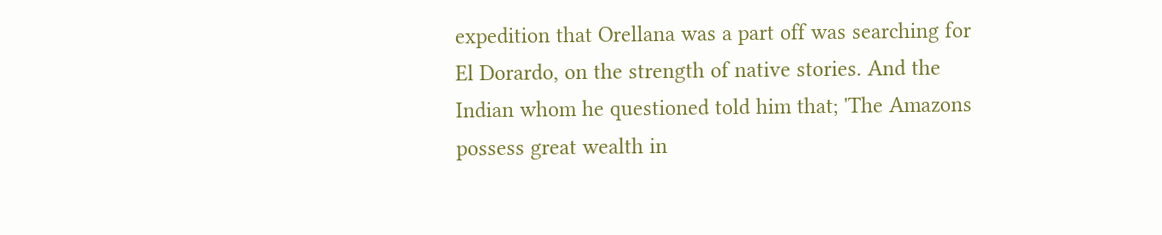expedition that Orellana was a part off was searching for El Dorardo, on the strength of native stories. And the Indian whom he questioned told him that; 'The Amazons possess great wealth in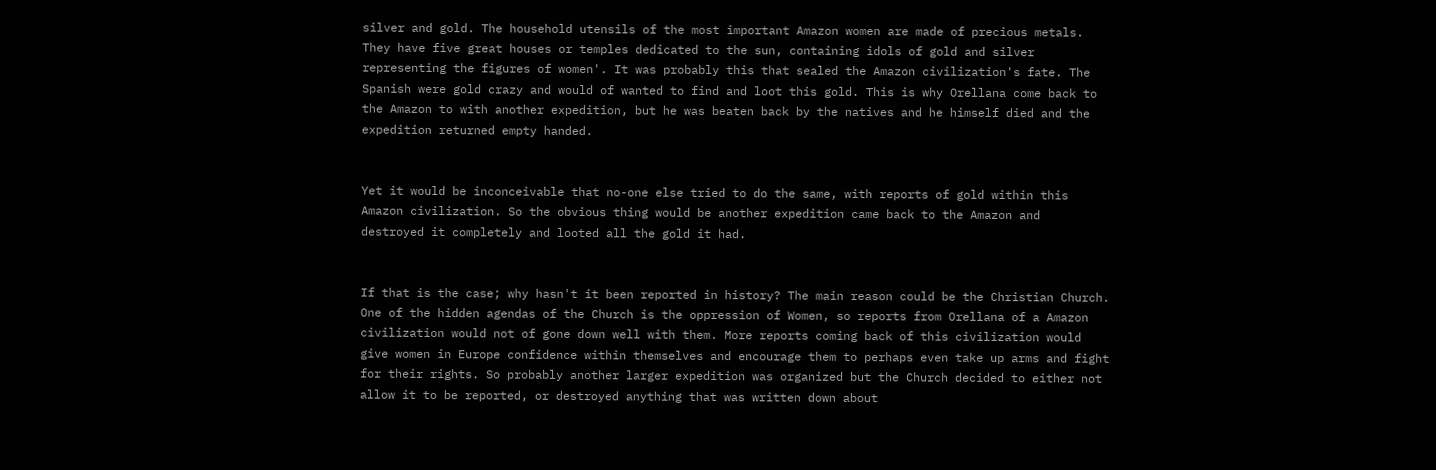silver and gold. The household utensils of the most important Amazon women are made of precious metals. They have five great houses or temples dedicated to the sun, containing idols of gold and silver representing the figures of women'. It was probably this that sealed the Amazon civilization's fate. The Spanish were gold crazy and would of wanted to find and loot this gold. This is why Orellana come back to the Amazon to with another expedition, but he was beaten back by the natives and he himself died and the expedition returned empty handed.


Yet it would be inconceivable that no-one else tried to do the same, with reports of gold within this Amazon civilization. So the obvious thing would be another expedition came back to the Amazon and
destroyed it completely and looted all the gold it had.


If that is the case; why hasn't it been reported in history? The main reason could be the Christian Church. One of the hidden agendas of the Church is the oppression of Women, so reports from Orellana of a Amazon civilization would not of gone down well with them. More reports coming back of this civilization would give women in Europe confidence within themselves and encourage them to perhaps even take up arms and fight for their rights. So probably another larger expedition was organized but the Church decided to either not allow it to be reported, or destroyed anything that was written down about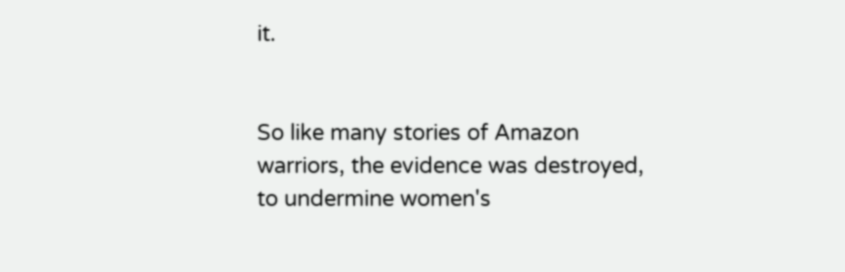it.


So like many stories of Amazon warriors, the evidence was destroyed, to undermine women's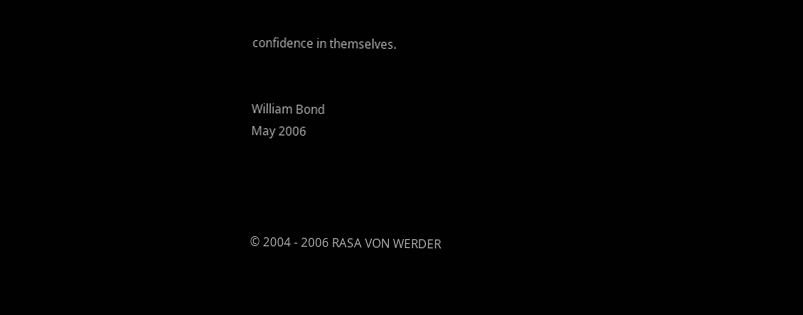confidence in themselves.


William Bond
May 2006




© 2004 - 2006 RASA VON WERDER